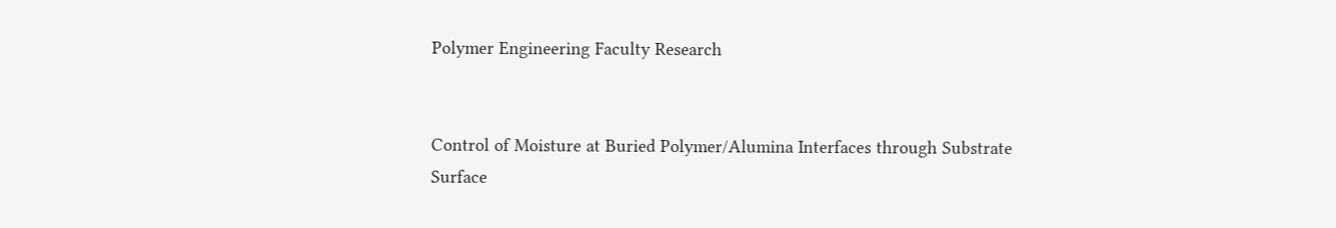Polymer Engineering Faculty Research


Control of Moisture at Buried Polymer/Alumina Interfaces through Substrate Surface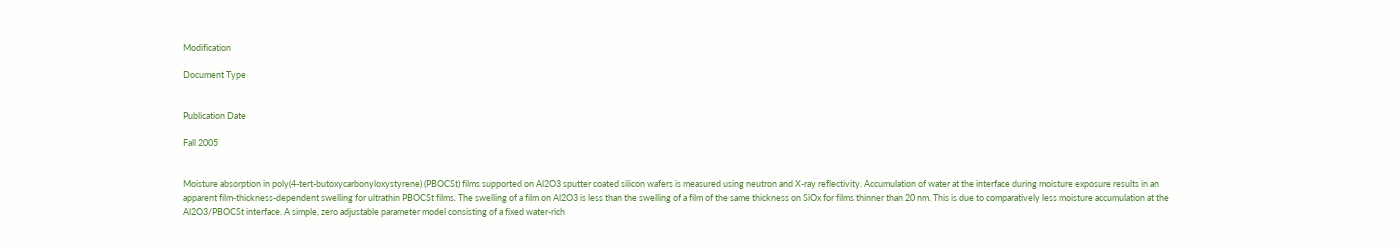Modification

Document Type


Publication Date

Fall 2005


Moisture absorption in poly(4-tert-butoxycarbonyloxystyrene) (PBOCSt) films supported on Al2O3 sputter coated silicon wafers is measured using neutron and X-ray reflectivity. Accumulation of water at the interface during moisture exposure results in an apparent film-thickness-dependent swelling for ultrathin PBOCSt films. The swelling of a film on Al2O3 is less than the swelling of a film of the same thickness on SiOx for films thinner than 20 nm. This is due to comparatively less moisture accumulation at the Al2O3/PBOCSt interface. A simple, zero adjustable parameter model consisting of a fixed water-rich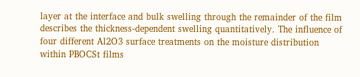layer at the interface and bulk swelling through the remainder of the film describes the thickness-dependent swelling quantitatively. The influence of four different Al2O3 surface treatments on the moisture distribution within PBOCSt films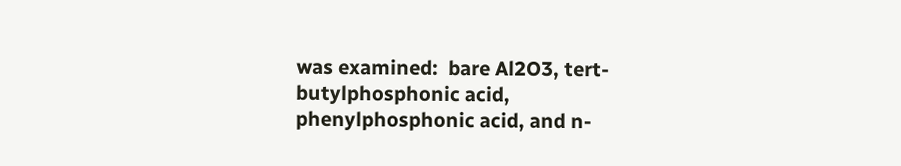was examined:  bare Al2O3, tert-butylphosphonic acid, phenylphosphonic acid, and n-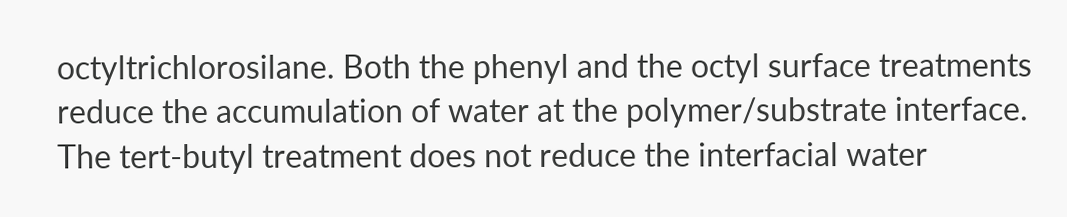octyltrichlorosilane. Both the phenyl and the octyl surface treatments reduce the accumulation of water at the polymer/substrate interface. The tert-butyl treatment does not reduce the interfacial water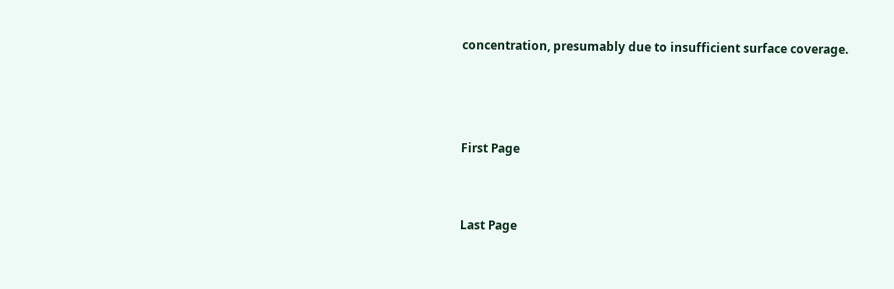concentration, presumably due to insufficient surface coverage.



First Page


Last Page